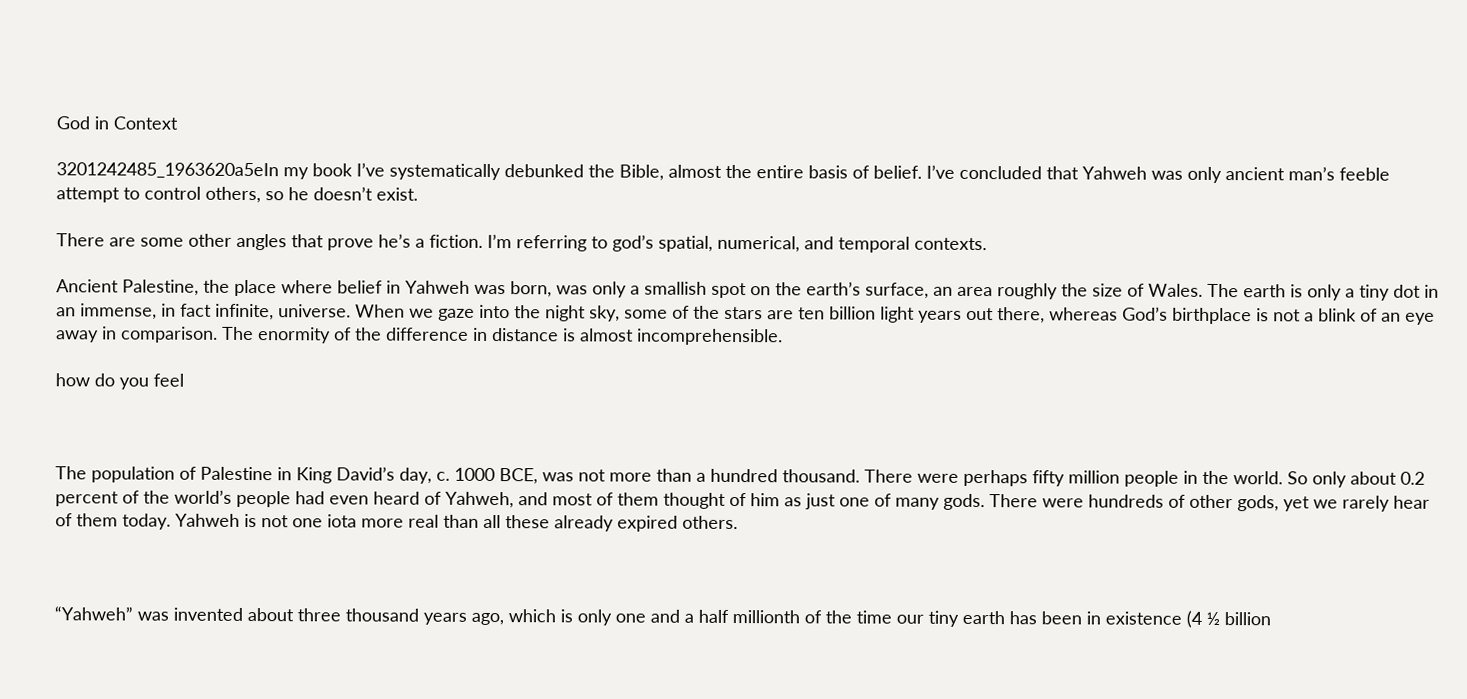God in Context

3201242485_1963620a5eIn my book I’ve systematically debunked the Bible, almost the entire basis of belief. I’ve concluded that Yahweh was only ancient man’s feeble attempt to control others, so he doesn’t exist.

There are some other angles that prove he’s a fiction. I’m referring to god’s spatial, numerical, and temporal contexts.

Ancient Palestine, the place where belief in Yahweh was born, was only a smallish spot on the earth’s surface, an area roughly the size of Wales. The earth is only a tiny dot in an immense, in fact infinite, universe. When we gaze into the night sky, some of the stars are ten billion light years out there, whereas God’s birthplace is not a blink of an eye away in comparison. The enormity of the difference in distance is almost incomprehensible.

how do you feel



The population of Palestine in King David’s day, c. 1000 BCE, was not more than a hundred thousand. There were perhaps fifty million people in the world. So only about 0.2 percent of the world’s people had even heard of Yahweh, and most of them thought of him as just one of many gods. There were hundreds of other gods, yet we rarely hear of them today. Yahweh is not one iota more real than all these already expired others.



“Yahweh” was invented about three thousand years ago, which is only one and a half millionth of the time our tiny earth has been in existence (4 ½ billion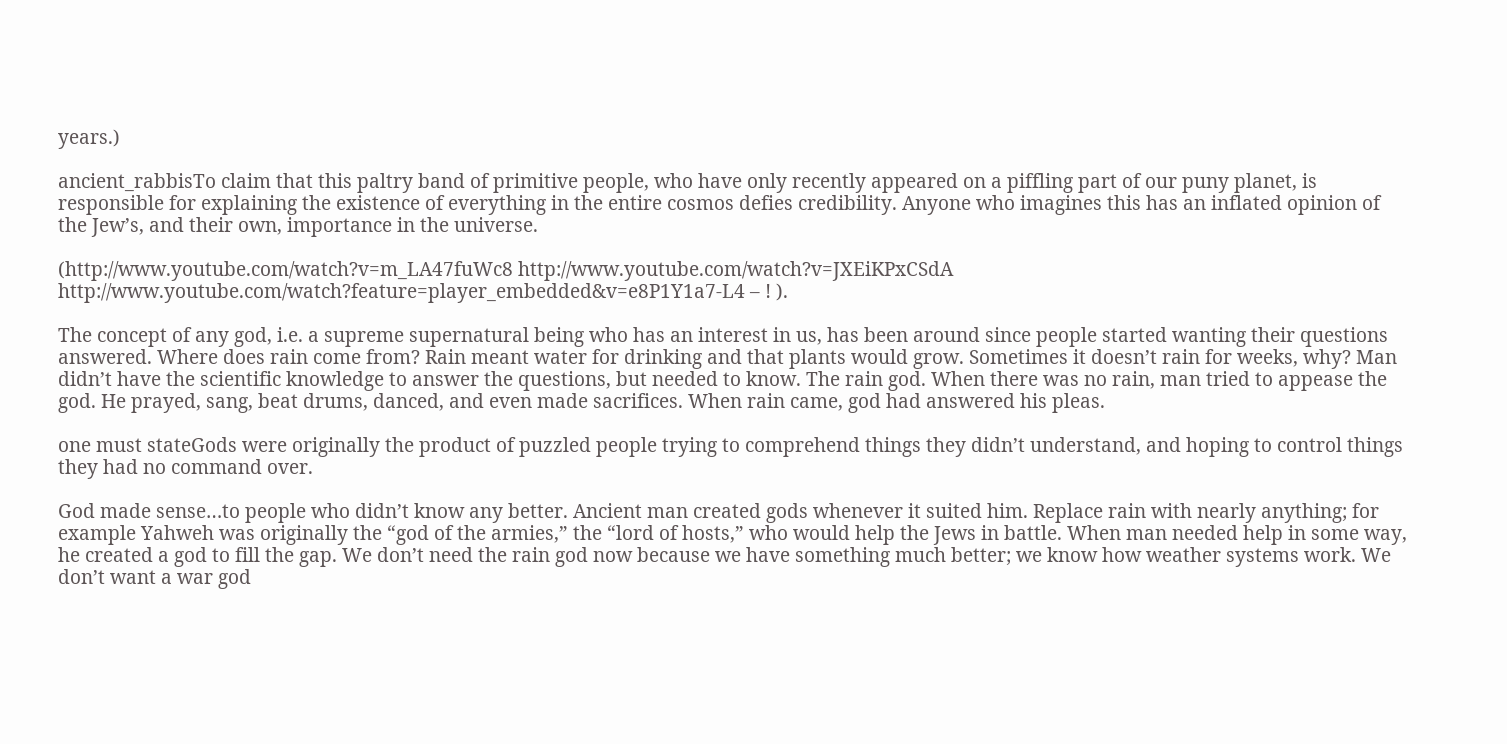years.)

ancient_rabbisTo claim that this paltry band of primitive people, who have only recently appeared on a piffling part of our puny planet, is responsible for explaining the existence of everything in the entire cosmos defies credibility. Anyone who imagines this has an inflated opinion of the Jew’s, and their own, importance in the universe.

(http://www.youtube.com/watch?v=m_LA47fuWc8 http://www.youtube.com/watch?v=JXEiKPxCSdA   http://www.youtube.com/watch?feature=player_embedded&v=e8P1Y1a7-L4 – ! ).

The concept of any god, i.e. a supreme supernatural being who has an interest in us, has been around since people started wanting their questions answered. Where does rain come from? Rain meant water for drinking and that plants would grow. Sometimes it doesn’t rain for weeks, why? Man didn’t have the scientific knowledge to answer the questions, but needed to know. The rain god. When there was no rain, man tried to appease the god. He prayed, sang, beat drums, danced, and even made sacrifices. When rain came, god had answered his pleas.

one must stateGods were originally the product of puzzled people trying to comprehend things they didn’t understand, and hoping to control things they had no command over.

God made sense…to people who didn’t know any better. Ancient man created gods whenever it suited him. Replace rain with nearly anything; for example Yahweh was originally the “god of the armies,” the “lord of hosts,” who would help the Jews in battle. When man needed help in some way, he created a god to fill the gap. We don’t need the rain god now because we have something much better; we know how weather systems work. We don’t want a war god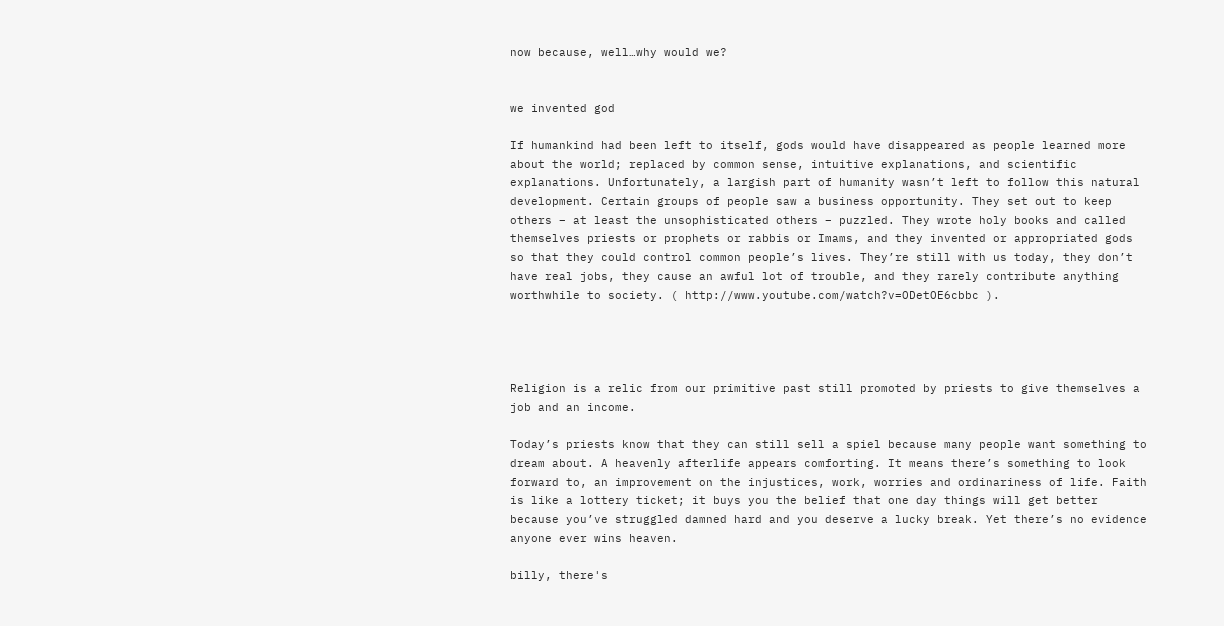now because, well…why would we?


we invented god

If humankind had been left to itself, gods would have disappeared as people learned more about the world; replaced by common sense, intuitive explanations, and scientific explanations. Unfortunately, a largish part of humanity wasn’t left to follow this natural development. Certain groups of people saw a business opportunity. They set out to keep others – at least the unsophisticated others – puzzled. They wrote holy books and called themselves priests or prophets or rabbis or Imams, and they invented or appropriated gods so that they could control common people’s lives. They’re still with us today, they don’t have real jobs, they cause an awful lot of trouble, and they rarely contribute anything worthwhile to society. ( http://www.youtube.com/watch?v=ODetOE6cbbc ).




Religion is a relic from our primitive past still promoted by priests to give themselves a job and an income.

Today’s priests know that they can still sell a spiel because many people want something to dream about. A heavenly afterlife appears comforting. It means there’s something to look forward to, an improvement on the injustices, work, worries and ordinariness of life. Faith is like a lottery ticket; it buys you the belief that one day things will get better because you’ve struggled damned hard and you deserve a lucky break. Yet there’s no evidence anyone ever wins heaven.

billy, there's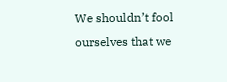We shouldn’t fool ourselves that we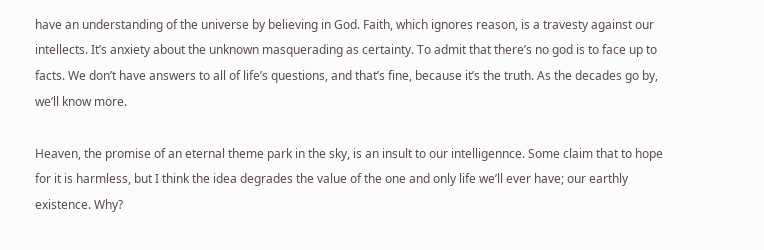have an understanding of the universe by believing in God. Faith, which ignores reason, is a travesty against our intellects. It’s anxiety about the unknown masquerading as certainty. To admit that there’s no god is to face up to facts. We don’t have answers to all of life’s questions, and that’s fine, because it’s the truth. As the decades go by, we’ll know more.

Heaven, the promise of an eternal theme park in the sky, is an insult to our intelligennce. Some claim that to hope for it is harmless, but I think the idea degrades the value of the one and only life we’ll ever have; our earthly existence. Why?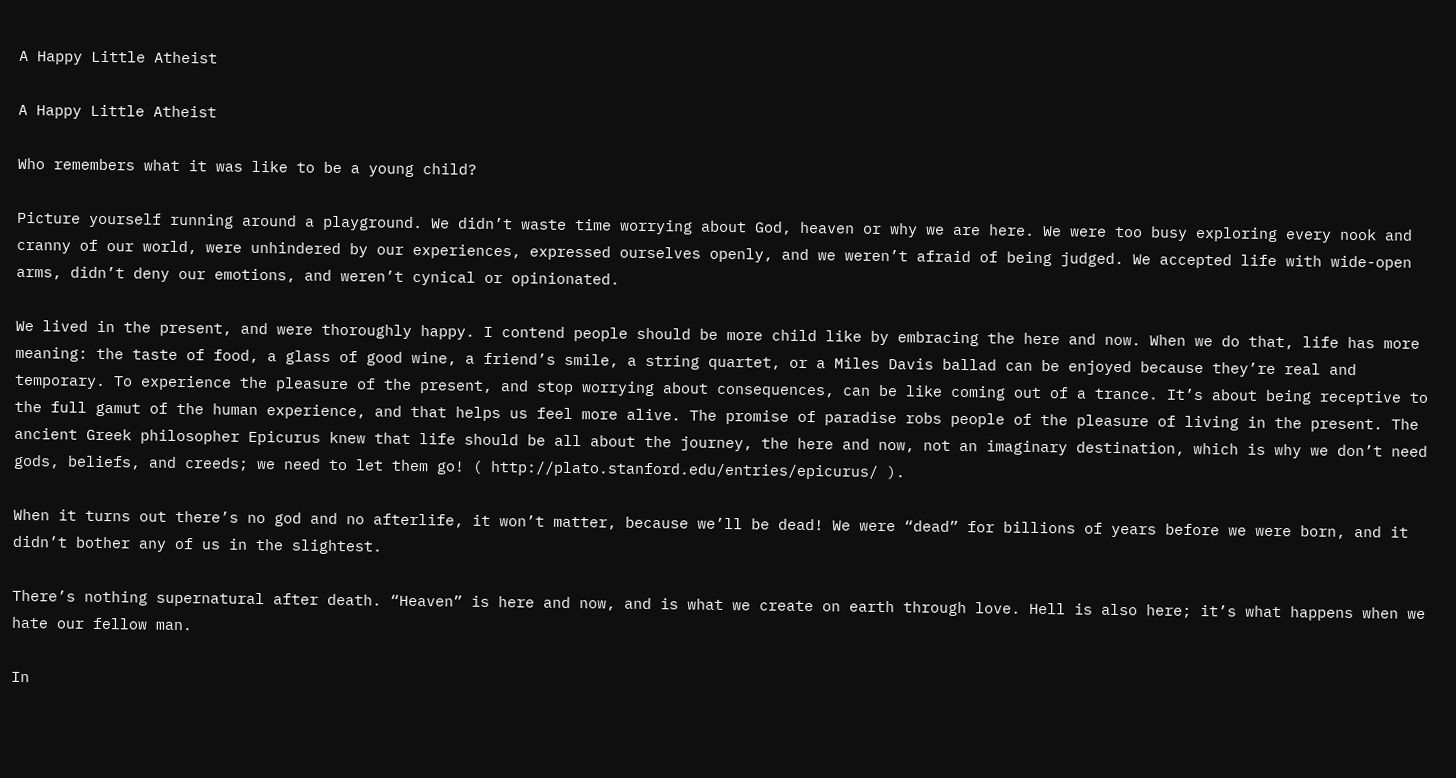A Happy Little Atheist

A Happy Little Atheist

Who remembers what it was like to be a young child?

Picture yourself running around a playground. We didn’t waste time worrying about God, heaven or why we are here. We were too busy exploring every nook and cranny of our world, were unhindered by our experiences, expressed ourselves openly, and we weren’t afraid of being judged. We accepted life with wide-open arms, didn’t deny our emotions, and weren’t cynical or opinionated.

We lived in the present, and were thoroughly happy. I contend people should be more child like by embracing the here and now. When we do that, life has more meaning: the taste of food, a glass of good wine, a friend’s smile, a string quartet, or a Miles Davis ballad can be enjoyed because they’re real and temporary. To experience the pleasure of the present, and stop worrying about consequences, can be like coming out of a trance. It’s about being receptive to the full gamut of the human experience, and that helps us feel more alive. The promise of paradise robs people of the pleasure of living in the present. The ancient Greek philosopher Epicurus knew that life should be all about the journey, the here and now, not an imaginary destination, which is why we don’t need gods, beliefs, and creeds; we need to let them go! ( http://plato.stanford.edu/entries/epicurus/ ).

When it turns out there’s no god and no afterlife, it won’t matter, because we’ll be dead! We were “dead” for billions of years before we were born, and it didn’t bother any of us in the slightest.

There’s nothing supernatural after death. “Heaven” is here and now, and is what we create on earth through love. Hell is also here; it’s what happens when we hate our fellow man.

In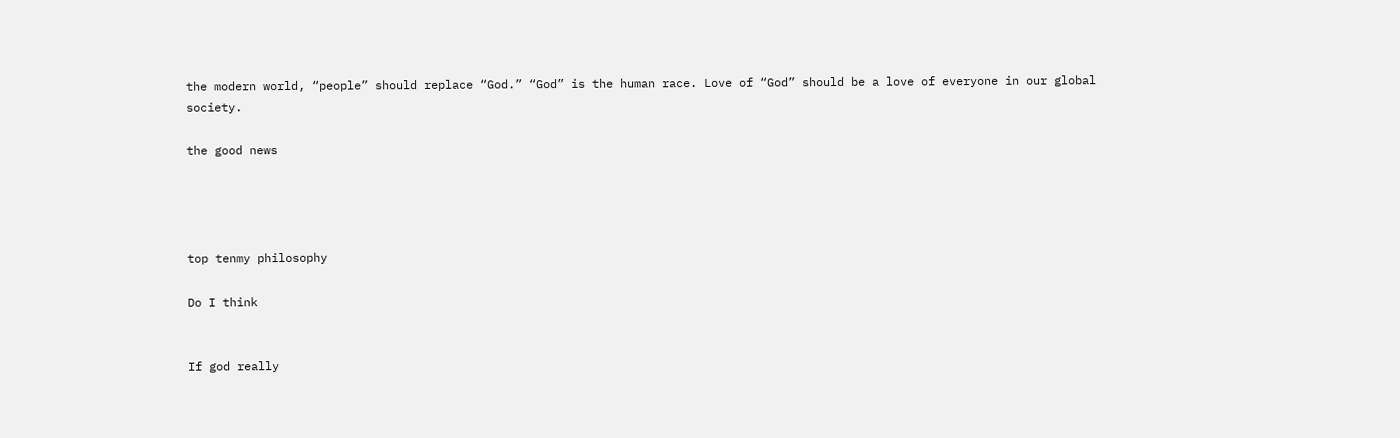the modern world, “people” should replace “God.” “God” is the human race. Love of “God” should be a love of everyone in our global society.

the good news




top tenmy philosophy

Do I think


If god really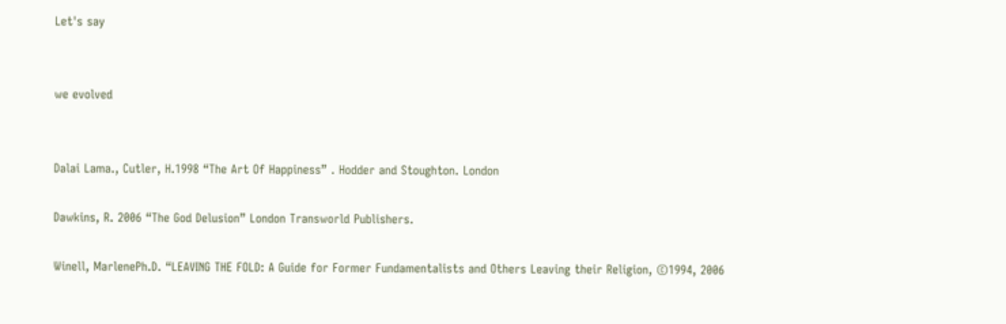Let's say


we evolved


Dalai Lama., Cutler, H.1998 “The Art Of Happiness” . Hodder and Stoughton. London

Dawkins, R. 2006 “The God Delusion” London Transworld Publishers.

Winell, MarlenePh.D. “LEAVING THE FOLD: A Guide for Former Fundamentalists and Others Leaving their Religion, ©1994, 2006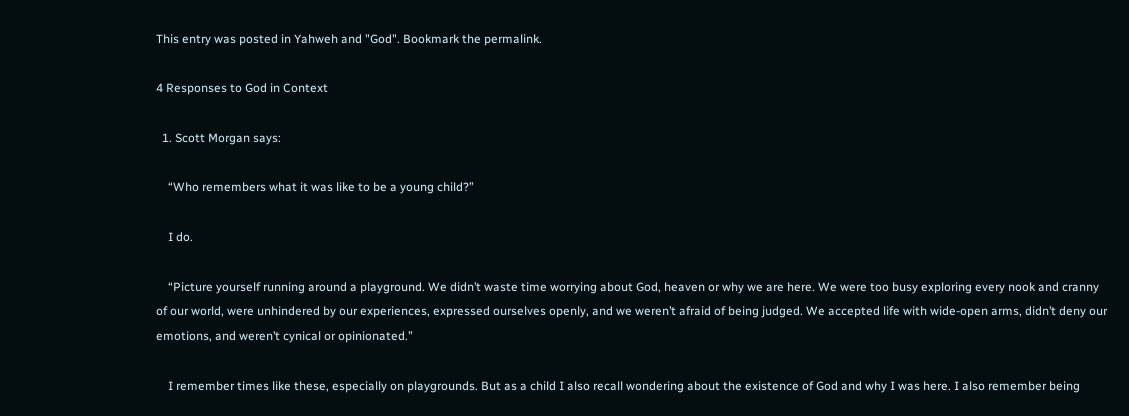This entry was posted in Yahweh and "God". Bookmark the permalink.

4 Responses to God in Context

  1. Scott Morgan says:

    “Who remembers what it was like to be a young child?”

    I do.

    “Picture yourself running around a playground. We didn’t waste time worrying about God, heaven or why we are here. We were too busy exploring every nook and cranny of our world, were unhindered by our experiences, expressed ourselves openly, and we weren’t afraid of being judged. We accepted life with wide-open arms, didn’t deny our emotions, and weren’t cynical or opinionated.”

    I remember times like these, especially on playgrounds. But as a child I also recall wondering about the existence of God and why I was here. I also remember being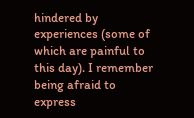hindered by experiences (some of which are painful to this day). I remember being afraid to express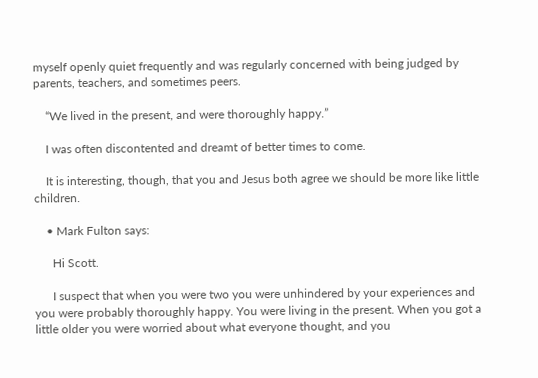myself openly quiet frequently and was regularly concerned with being judged by parents, teachers, and sometimes peers.

    “We lived in the present, and were thoroughly happy.”

    I was often discontented and dreamt of better times to come.

    It is interesting, though, that you and Jesus both agree we should be more like little children.

    • Mark Fulton says:

      Hi Scott.

      I suspect that when you were two you were unhindered by your experiences and you were probably thoroughly happy. You were living in the present. When you got a little older you were worried about what everyone thought, and you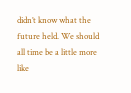didn’t know what the future held. We should all time be a little more like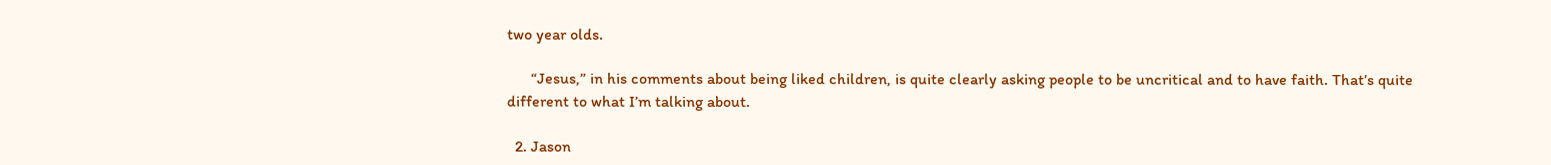two year olds.

      “Jesus,” in his comments about being liked children, is quite clearly asking people to be uncritical and to have faith. That’s quite different to what I’m talking about.

  2. Jason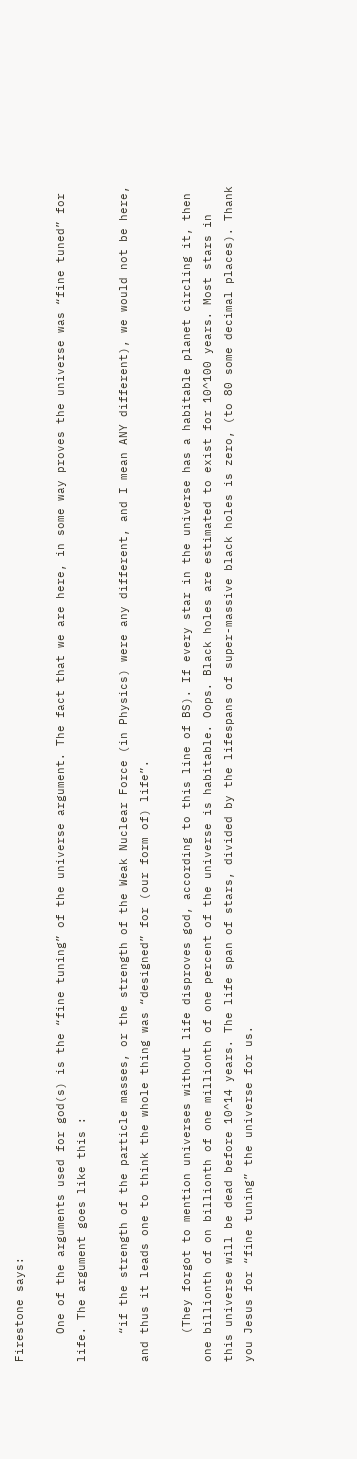Firestone says:

    One of the arguments used for god(s) is the “fine tuning” of the universe argument. The fact that we are here, in some way proves the universe was “fine tuned” for life. The argument goes like this :

    “if the strength of the particle masses, or the strength of the Weak Nuclear Force (in Physics) were any different, and I mean ANY different), we would not be here, and thus it leads one to think the whole thing was “designed” for (our form of) life”.

    (They forgot to mention universes without life disproves god, according to this line of BS). If every star in the universe has a habitable planet circling it, then one billionth of on billionth of one millionth of one percent of the universe is habitable. Oops. Black holes are estimated to exist for 10^100 years. Most stars in this universe will be dead before 10^14 years. The life span of stars, divided by the lifespans of super-massive black holes is zero, (to 80 some decimal places). Thank you Jesus for “fine tuning” the universe for us.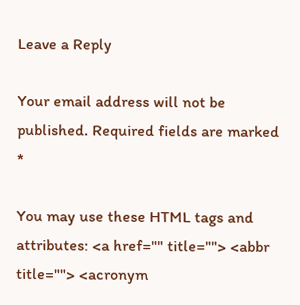Leave a Reply

Your email address will not be published. Required fields are marked *

You may use these HTML tags and attributes: <a href="" title=""> <abbr title=""> <acronym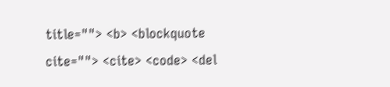title=""> <b> <blockquote cite=""> <cite> <code> <del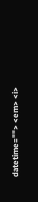datetime=""> <em> <i>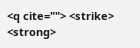<q cite=""> <strike> <strong>